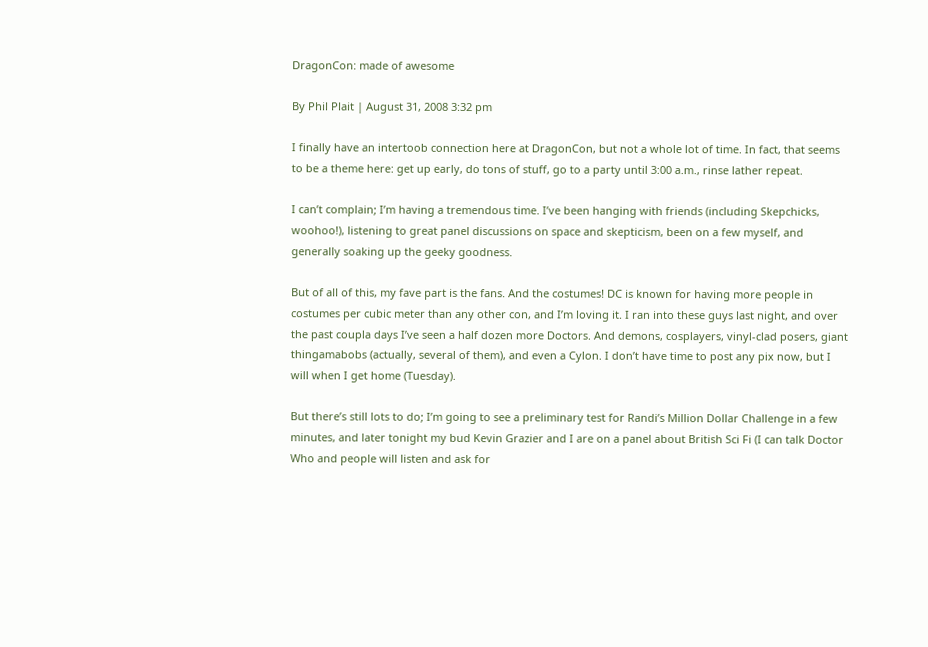DragonCon: made of awesome

By Phil Plait | August 31, 2008 3:32 pm

I finally have an intertoob connection here at DragonCon, but not a whole lot of time. In fact, that seems to be a theme here: get up early, do tons of stuff, go to a party until 3:00 a.m., rinse lather repeat.

I can’t complain; I’m having a tremendous time. I’ve been hanging with friends (including Skepchicks, woohoo!), listening to great panel discussions on space and skepticism, been on a few myself, and generally soaking up the geeky goodness.

But of all of this, my fave part is the fans. And the costumes! DC is known for having more people in costumes per cubic meter than any other con, and I’m loving it. I ran into these guys last night, and over the past coupla days I’ve seen a half dozen more Doctors. And demons, cosplayers, vinyl-clad posers, giant thingamabobs (actually, several of them), and even a Cylon. I don’t have time to post any pix now, but I will when I get home (Tuesday).

But there’s still lots to do; I’m going to see a preliminary test for Randi’s Million Dollar Challenge in a few minutes, and later tonight my bud Kevin Grazier and I are on a panel about British Sci Fi (I can talk Doctor Who and people will listen and ask for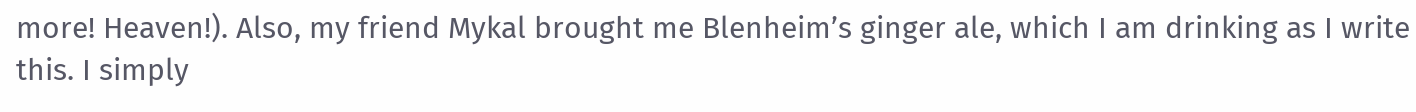more! Heaven!). Also, my friend Mykal brought me Blenheim’s ginger ale, which I am drinking as I write this. I simply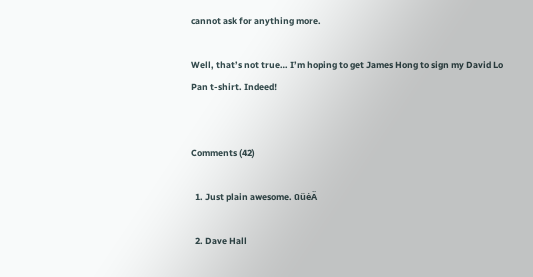cannot ask for anything more.

Well, that’s not true… I’m hoping to get James Hong to sign my David Lo Pan t-shirt. Indeed!


Comments (42)

  1. Just plain awesome. ūüėÄ

  2. Dave Hall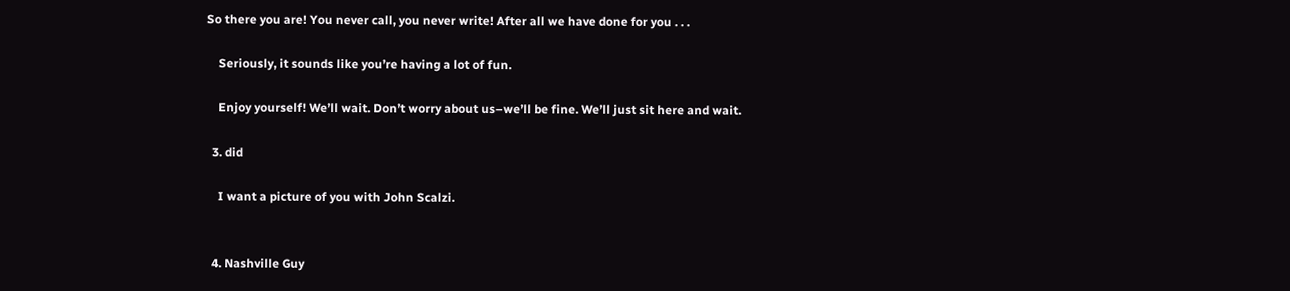So there you are! You never call, you never write! After all we have done for you . . .

    Seriously, it sounds like you’re having a lot of fun.

    Enjoy yourself! We’ll wait. Don’t worry about us–we’ll be fine. We’ll just sit here and wait.

  3. did

    I want a picture of you with John Scalzi.


  4. Nashville Guy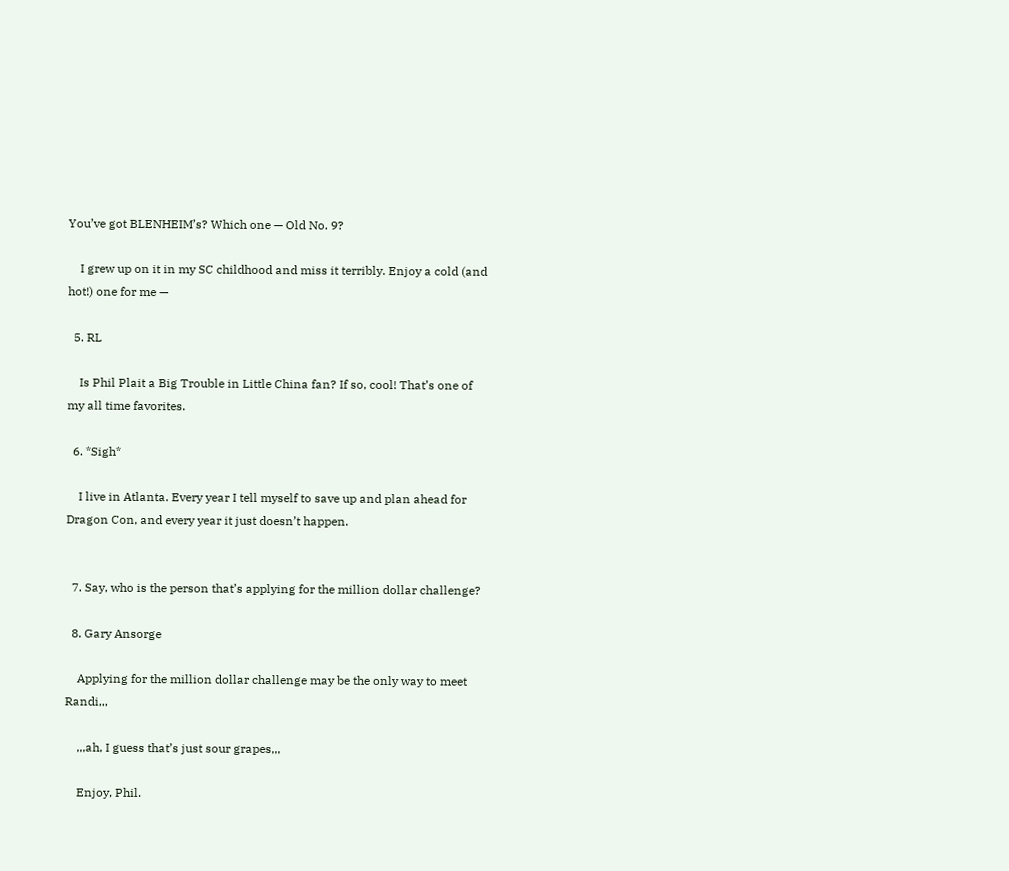You’ve got BLENHEIM’s? Which one — Old No. 9?

    I grew up on it in my SC childhood and miss it terribly. Enjoy a cold (and hot!) one for me —

  5. RL

    Is Phil Plait a Big Trouble in Little China fan? If so, cool! That’s one of my all time favorites.

  6. *Sigh*

    I live in Atlanta. Every year I tell myself to save up and plan ahead for Dragon Con, and every year it just doesn’t happen.


  7. Say, who is the person that’s applying for the million dollar challenge?

  8. Gary Ansorge

    Applying for the million dollar challenge may be the only way to meet Randi,,,

    ,,,ah, I guess that’s just sour grapes,,,

    Enjoy, Phil.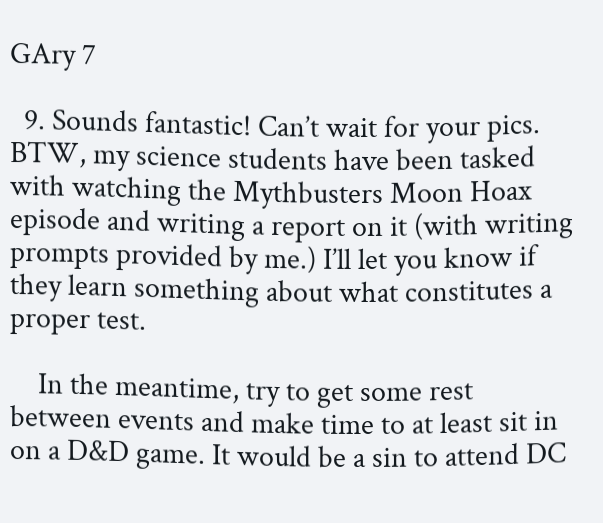GAry 7

  9. Sounds fantastic! Can’t wait for your pics. BTW, my science students have been tasked with watching the Mythbusters Moon Hoax episode and writing a report on it (with writing prompts provided by me.) I’ll let you know if they learn something about what constitutes a proper test.

    In the meantime, try to get some rest between events and make time to at least sit in on a D&D game. It would be a sin to attend DC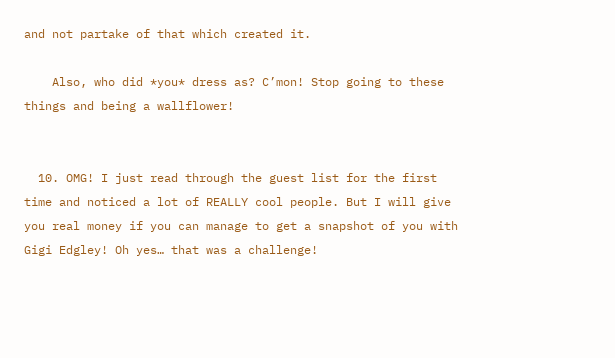and not partake of that which created it.

    Also, who did *you* dress as? C’mon! Stop going to these things and being a wallflower!


  10. OMG! I just read through the guest list for the first time and noticed a lot of REALLY cool people. But I will give you real money if you can manage to get a snapshot of you with Gigi Edgley! Oh yes… that was a challenge!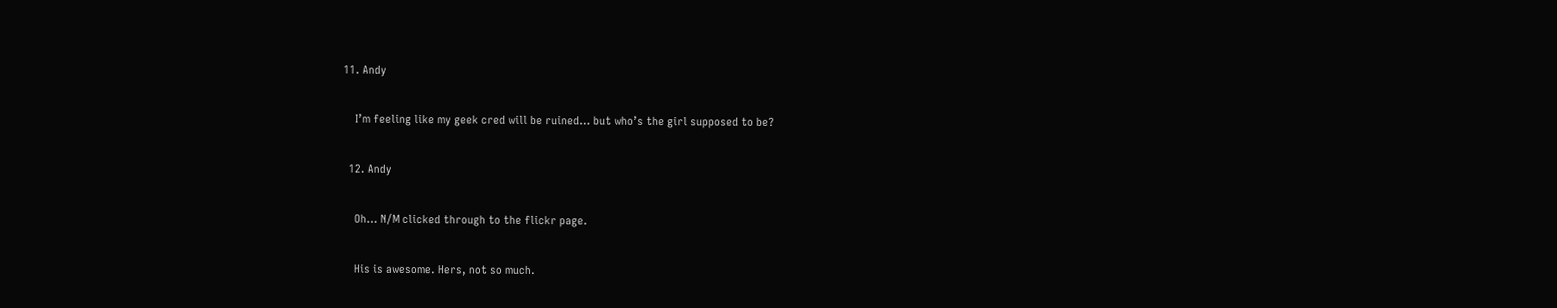11. Andy

    I’m feeling like my geek cred will be ruined… but who’s the girl supposed to be?

  12. Andy

    Oh… N/M clicked through to the flickr page.

    His is awesome. Hers, not so much.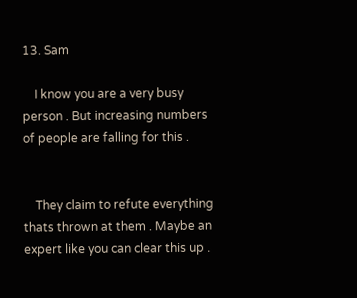13. Sam

    I know you are a very busy person . But increasing numbers of people are falling for this .


    They claim to refute everything thats thrown at them . Maybe an expert like you can clear this up .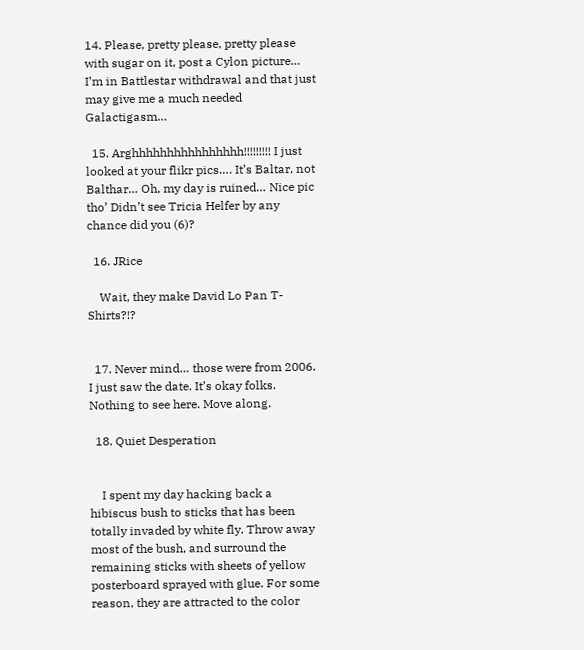14. Please, pretty please, pretty please with sugar on it, post a Cylon picture… I’m in Battlestar withdrawal and that just may give me a much needed Galactigasm…

  15. Arghhhhhhhhhhhhhhhh!!!!!!!!! I just looked at your flikr pics…. It’s Baltar, not Balthar… Oh, my day is ruined… Nice pic tho’ Didn’t see Tricia Helfer by any chance did you (6)?

  16. JRice

    Wait, they make David Lo Pan T-Shirts?!?


  17. Never mind… those were from 2006. I just saw the date. It’s okay folks. Nothing to see here. Move along.

  18. Quiet Desperation


    I spent my day hacking back a hibiscus bush to sticks that has been totally invaded by white fly. Throw away most of the bush, and surround the remaining sticks with sheets of yellow posterboard sprayed with glue. For some reason, they are attracted to the color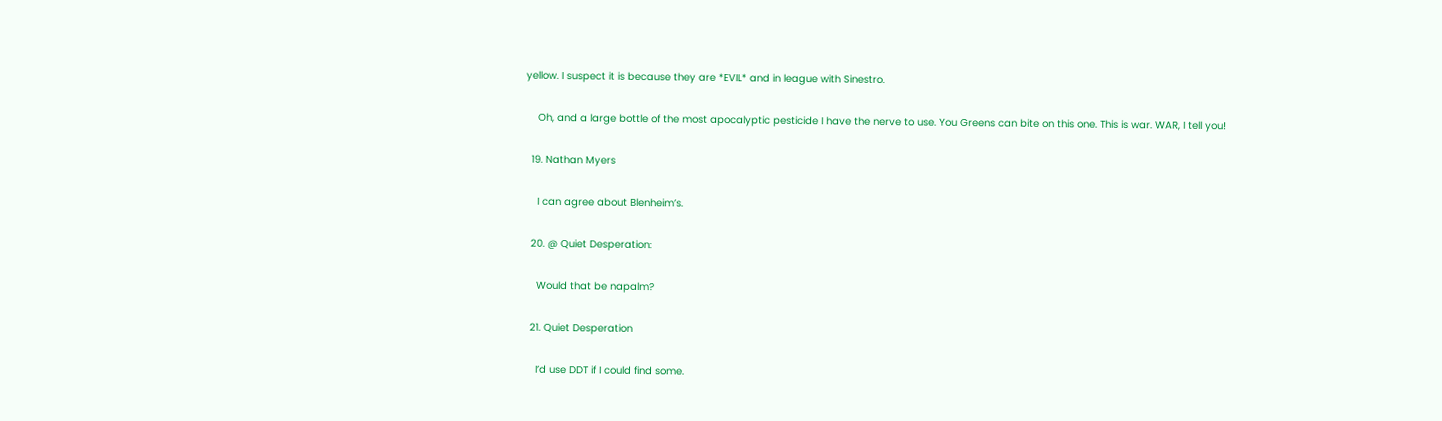yellow. I suspect it is because they are *EVIL* and in league with Sinestro.

    Oh, and a large bottle of the most apocalyptic pesticide I have the nerve to use. You Greens can bite on this one. This is war. WAR, I tell you!

  19. Nathan Myers

    I can agree about Blenheim’s.

  20. @ Quiet Desperation:

    Would that be napalm?

  21. Quiet Desperation

    I’d use DDT if I could find some.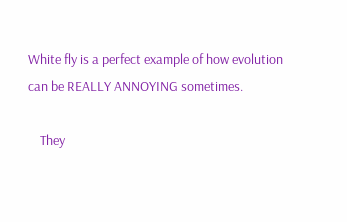White fly is a perfect example of how evolution can be REALLY ANNOYING sometimes.

    They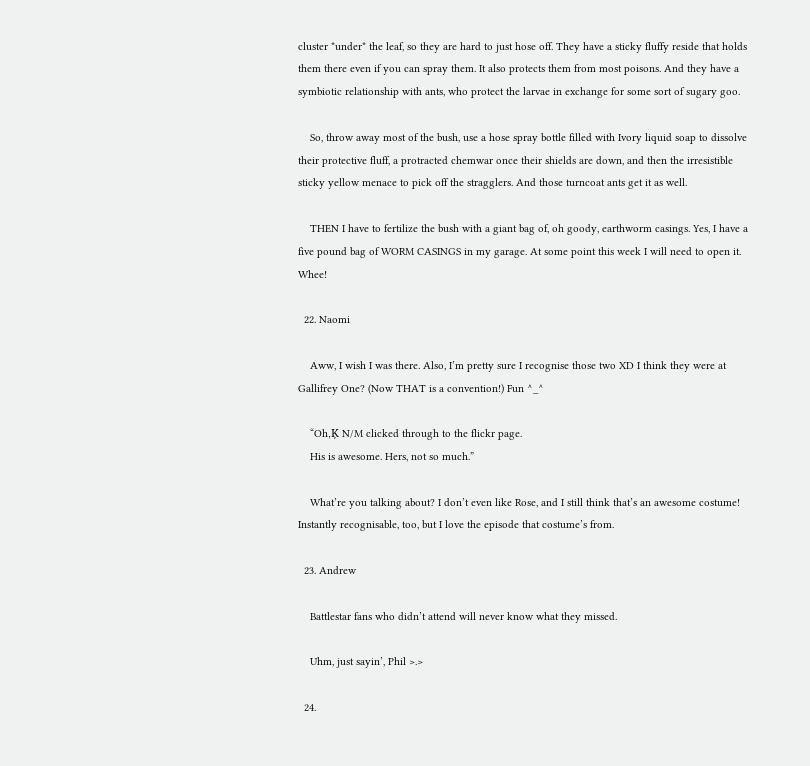cluster *under* the leaf, so they are hard to just hose off. They have a sticky fluffy reside that holds them there even if you can spray them. It also protects them from most poisons. And they have a symbiotic relationship with ants, who protect the larvae in exchange for some sort of sugary goo.

    So, throw away most of the bush, use a hose spray bottle filled with Ivory liquid soap to dissolve their protective fluff, a protracted chemwar once their shields are down, and then the irresistible sticky yellow menace to pick off the stragglers. And those turncoat ants get it as well.

    THEN I have to fertilize the bush with a giant bag of, oh goody, earthworm casings. Yes, I have a five pound bag of WORM CASINGS in my garage. At some point this week I will need to open it. Whee!

  22. Naomi

    Aww, I wish I was there. Also, I’m pretty sure I recognise those two XD I think they were at Gallifrey One? (Now THAT is a convention!) Fun ^_^

    “Oh‚Ķ N/M clicked through to the flickr page.
    His is awesome. Hers, not so much.”

    What’re you talking about? I don’t even like Rose, and I still think that’s an awesome costume! Instantly recognisable, too, but I love the episode that costume’s from.

  23. Andrew

    Battlestar fans who didn’t attend will never know what they missed.

    Uhm, just sayin’, Phil >.>

  24.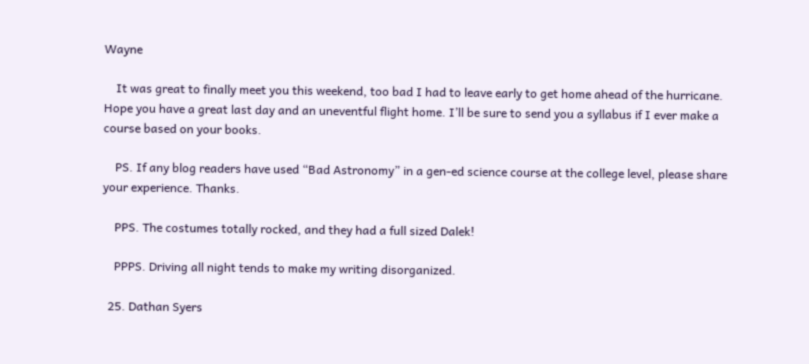Wayne

    It was great to finally meet you this weekend, too bad I had to leave early to get home ahead of the hurricane. Hope you have a great last day and an uneventful flight home. I’ll be sure to send you a syllabus if I ever make a course based on your books.

    PS. If any blog readers have used “Bad Astronomy” in a gen-ed science course at the college level, please share your experience. Thanks.

    PPS. The costumes totally rocked, and they had a full sized Dalek!

    PPPS. Driving all night tends to make my writing disorganized.

  25. Dathan Syers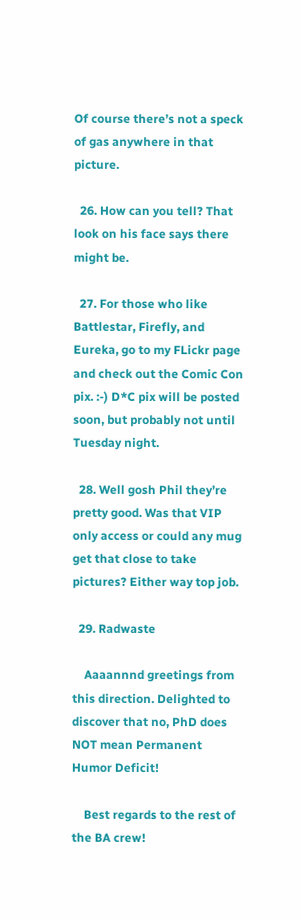Of course there’s not a speck of gas anywhere in that picture.

  26. How can you tell? That look on his face says there might be.

  27. For those who like Battlestar, Firefly, and Eureka, go to my FLickr page and check out the Comic Con pix. :-) D*C pix will be posted soon, but probably not until Tuesday night.

  28. Well gosh Phil they’re pretty good. Was that VIP only access or could any mug get that close to take pictures? Either way top job.

  29. Radwaste

    Aaaannnd greetings from this direction. Delighted to discover that no, PhD does NOT mean Permanent Humor Deficit!

    Best regards to the rest of the BA crew!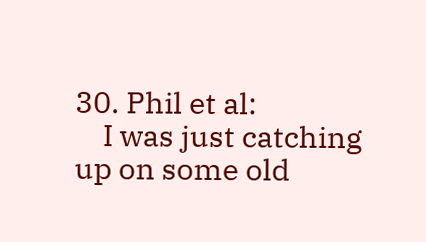30. Phil et al:
    I was just catching up on some old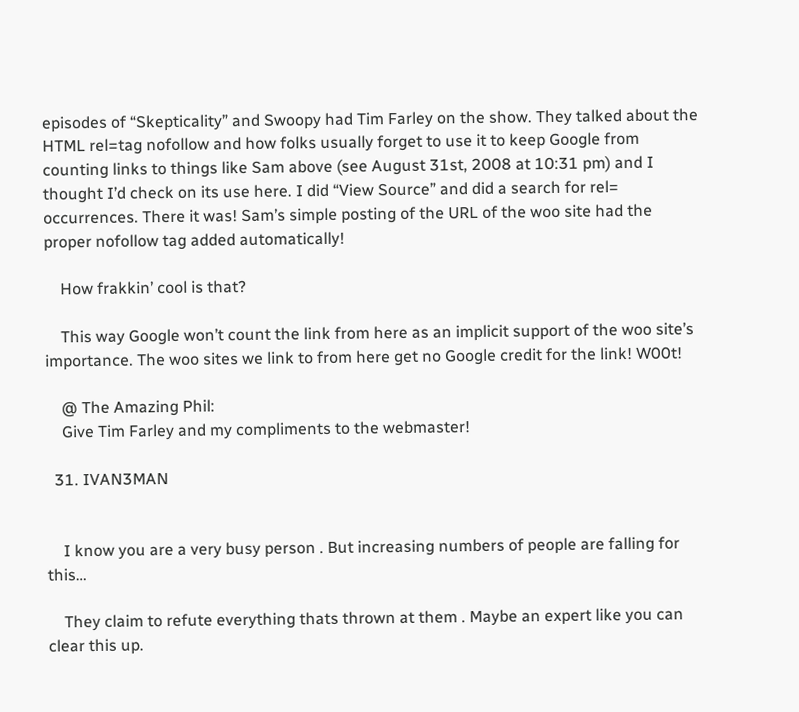episodes of “Skepticality” and Swoopy had Tim Farley on the show. They talked about the HTML rel=tag nofollow and how folks usually forget to use it to keep Google from counting links to things like Sam above (see August 31st, 2008 at 10:31 pm) and I thought I’d check on its use here. I did “View Source” and did a search for rel= occurrences. There it was! Sam’s simple posting of the URL of the woo site had the proper nofollow tag added automatically!

    How frakkin’ cool is that?

    This way Google won’t count the link from here as an implicit support of the woo site’s importance. The woo sites we link to from here get no Google credit for the link! W00t!

    @ The Amazing Phil:
    Give Tim Farley and my compliments to the webmaster!

  31. IVAN3MAN


    I know you are a very busy person . But increasing numbers of people are falling for this…

    They claim to refute everything thats thrown at them . Maybe an expert like you can clear this up.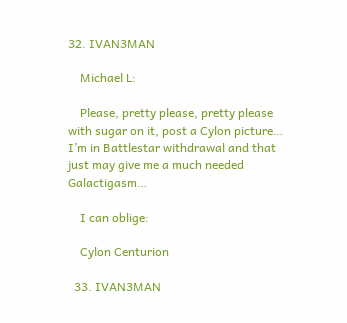32. IVAN3MAN

    Michael L:

    Please, pretty please, pretty please with sugar on it, post a Cylon picture… I’m in Battlestar withdrawal and that just may give me a much needed Galactigasm…

    I can oblige:

    Cylon Centurion

  33. IVAN3MAN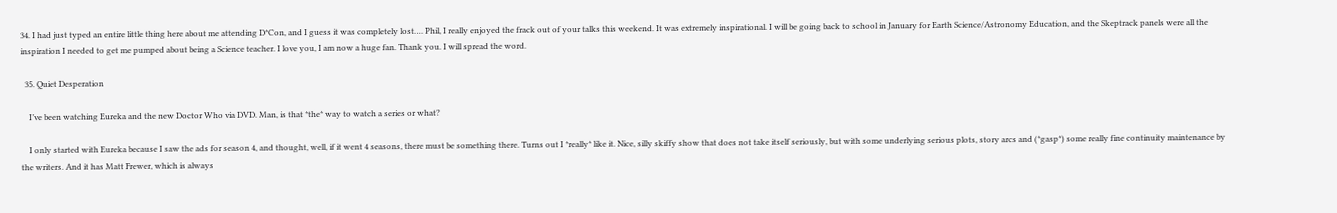34. I had just typed an entire little thing here about me attending D*Con, and I guess it was completely lost…. Phil, I really enjoyed the frack out of your talks this weekend. It was extremely inspirational. I will be going back to school in January for Earth Science/Astronomy Education, and the Skeptrack panels were all the inspiration I needed to get me pumped about being a Science teacher. I love you, I am now a huge fan. Thank you. I will spread the word.

  35. Quiet Desperation

    I’ve been watching Eureka and the new Doctor Who via DVD. Man, is that *the* way to watch a series or what?

    I only started with Eureka because I saw the ads for season 4, and thought, well, if it went 4 seasons, there must be something there. Turns out I *really* like it. Nice, silly skiffy show that does not take itself seriously, but with some underlying serious plots, story arcs and (*gasp*) some really fine continuity maintenance by the writers. And it has Matt Frewer, which is always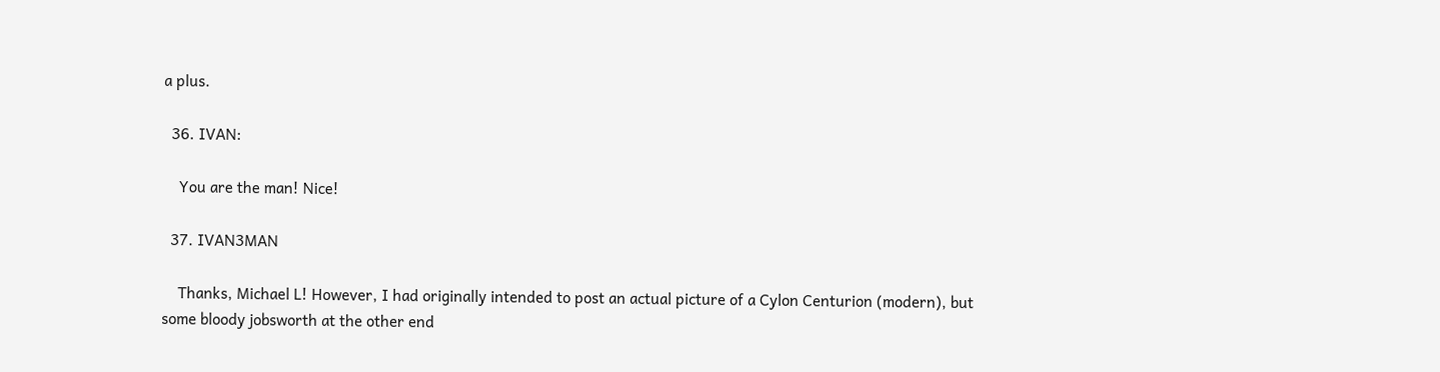a plus.

  36. IVAN:

    You are the man! Nice!

  37. IVAN3MAN

    Thanks, Michael L! However, I had originally intended to post an actual picture of a Cylon Centurion (modern), but some bloody jobsworth at the other end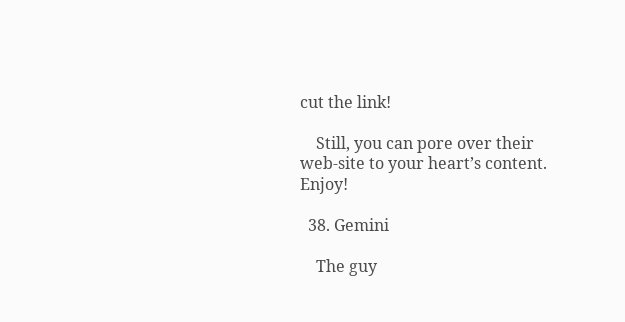cut the link!

    Still, you can pore over their web-site to your heart’s content. Enjoy!

  38. Gemini

    The guy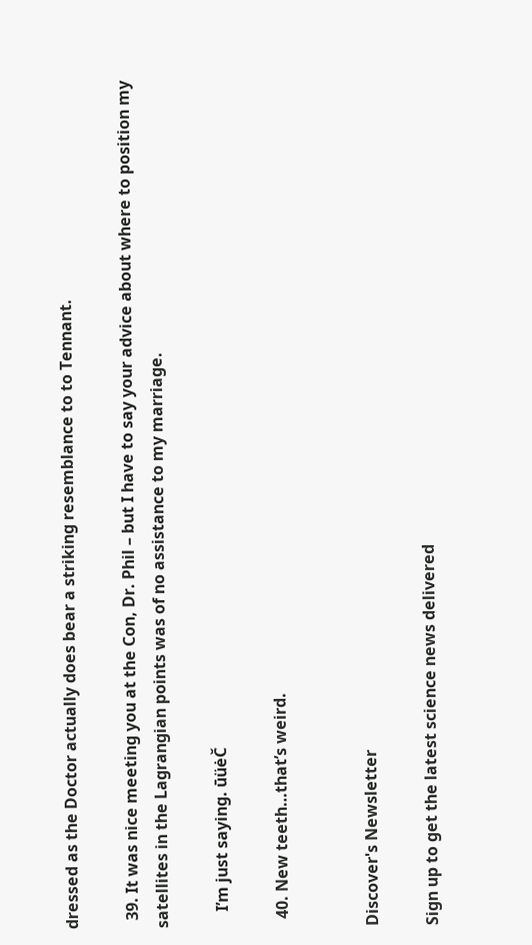dressed as the Doctor actually does bear a striking resemblance to to Tennant.

  39. It was nice meeting you at the Con, Dr. Phil – but I have to say your advice about where to position my satellites in the Lagrangian points was of no assistance to my marriage.

    I’m just saying. ūüėČ

  40. New teeth…that’s weird.


Discover's Newsletter

Sign up to get the latest science news delivered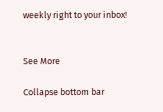weekly right to your inbox!


See More

Collapse bottom bar